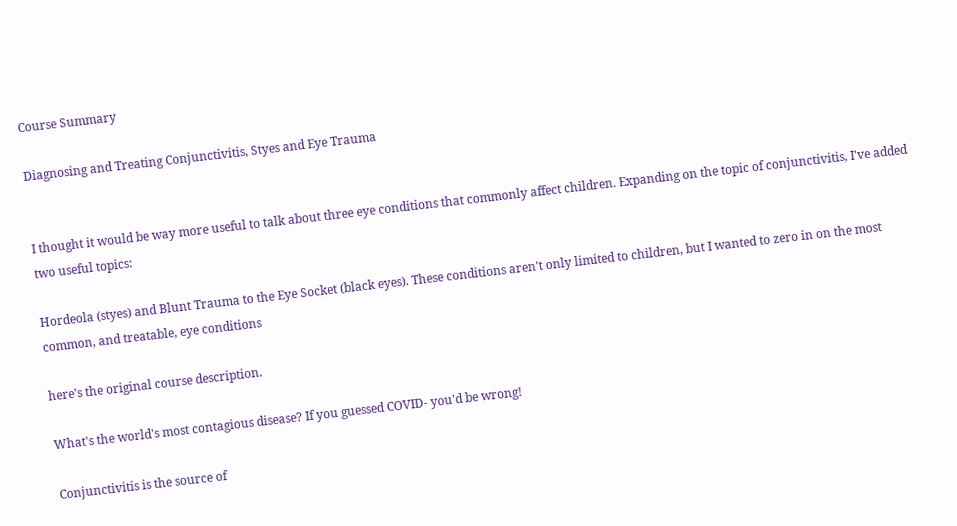Course Summary

Diagnosing and Treating Conjunctivitis, Styes and Eye Trauma


I thought it would be way more useful to talk about three eye conditions that commonly affect children. Expanding on the topic of conjunctivitis, I've added two useful topics:

Hordeola (styes) and Blunt Trauma to the Eye Socket (black eyes). These conditions aren't only limited to children, but I wanted to zero in on the most common, and treatable, eye conditions

here's the original course description.

What's the world's most contagious disease? If you guessed COVID- you'd be wrong!

Conjunctivitis is the source of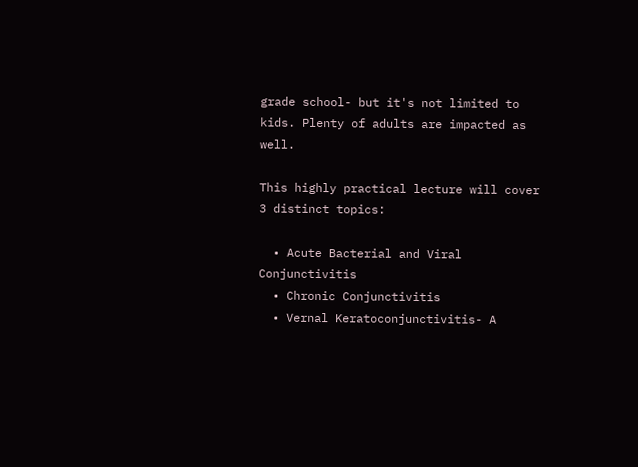grade school- but it's not limited to kids. Plenty of adults are impacted as well.

This highly practical lecture will cover 3 distinct topics:

  • Acute Bacterial and Viral Conjunctivitis
  • Chronic Conjunctivitis
  • Vernal Keratoconjunctivitis- A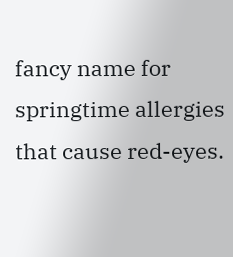fancy name for springtime allergies that cause red-eyes.